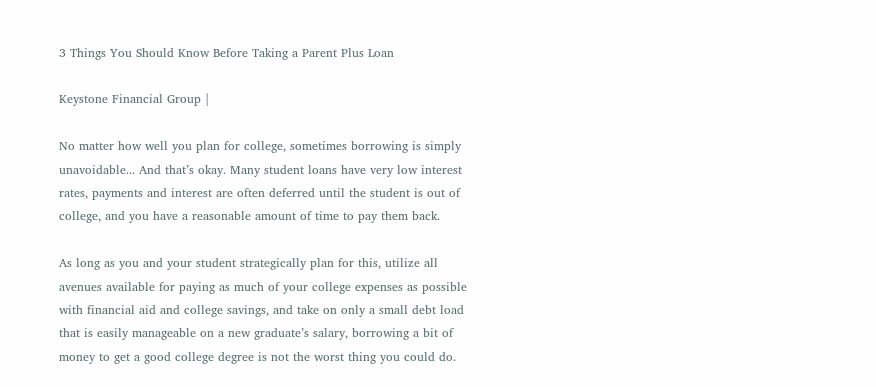3 Things You Should Know Before Taking a Parent Plus Loan

Keystone Financial Group |

No matter how well you plan for college, sometimes borrowing is simply unavoidable... And that’s okay. Many student loans have very low interest rates, payments and interest are often deferred until the student is out of college, and you have a reasonable amount of time to pay them back.

As long as you and your student strategically plan for this, utilize all avenues available for paying as much of your college expenses as possible with financial aid and college savings, and take on only a small debt load that is easily manageable on a new graduate’s salary, borrowing a bit of money to get a good college degree is not the worst thing you could do.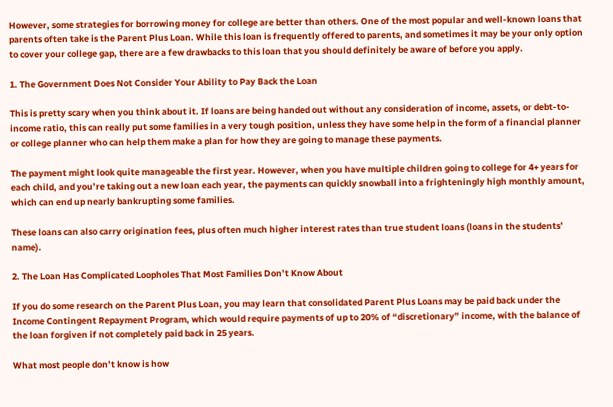However, some strategies for borrowing money for college are better than others. One of the most popular and well-known loans that parents often take is the Parent Plus Loan. While this loan is frequently offered to parents, and sometimes it may be your only option to cover your college gap, there are a few drawbacks to this loan that you should definitely be aware of before you apply.

1. The Government Does Not Consider Your Ability to Pay Back the Loan

This is pretty scary when you think about it. If loans are being handed out without any consideration of income, assets, or debt-to-income ratio, this can really put some families in a very tough position, unless they have some help in the form of a financial planner or college planner who can help them make a plan for how they are going to manage these payments.

The payment might look quite manageable the first year. However, when you have multiple children going to college for 4+ years for each child, and you’re taking out a new loan each year, the payments can quickly snowball into a frighteningly high monthly amount, which can end up nearly bankrupting some families.

These loans can also carry origination fees, plus often much higher interest rates than true student loans (loans in the students’ name).

2. The Loan Has Complicated Loopholes That Most Families Don’t Know About

If you do some research on the Parent Plus Loan, you may learn that consolidated Parent Plus Loans may be paid back under the Income Contingent Repayment Program, which would require payments of up to 20% of “discretionary” income, with the balance of the loan forgiven if not completely paid back in 25 years.

What most people don’t know is how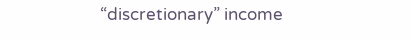“discretionary” income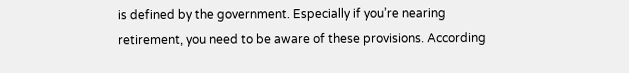is defined by the government. Especially if you’re nearing retirement, you need to be aware of these provisions. According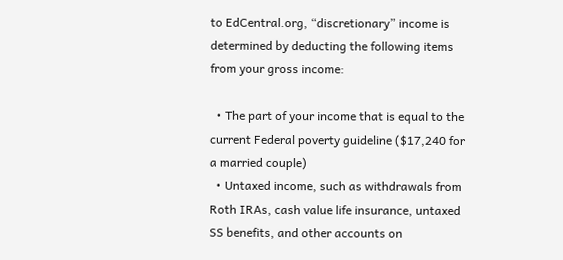to EdCentral.org, “discretionary” income is determined by deducting the following items from your gross income:

  • The part of your income that is equal to the current Federal poverty guideline ($17,240 for a married couple)
  • Untaxed income, such as withdrawals from Roth IRAs, cash value life insurance, untaxed SS benefits, and other accounts on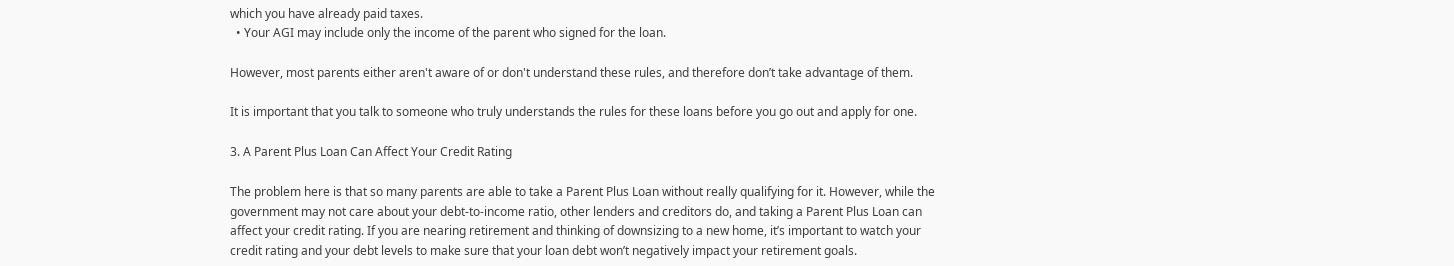which you have already paid taxes.
  • Your AGI may include only the income of the parent who signed for the loan.

However, most parents either aren't aware of or don't understand these rules, and therefore don’t take advantage of them.

It is important that you talk to someone who truly understands the rules for these loans before you go out and apply for one.

3. A Parent Plus Loan Can Affect Your Credit Rating

The problem here is that so many parents are able to take a Parent Plus Loan without really qualifying for it. However, while the government may not care about your debt-to-income ratio, other lenders and creditors do, and taking a Parent Plus Loan can affect your credit rating. If you are nearing retirement and thinking of downsizing to a new home, it’s important to watch your credit rating and your debt levels to make sure that your loan debt won’t negatively impact your retirement goals.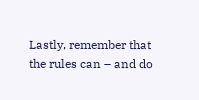Lastly, remember that the rules can – and do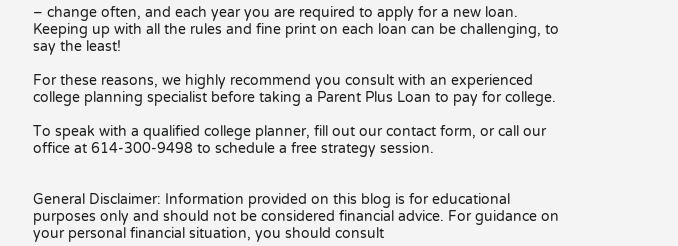– change often, and each year you are required to apply for a new loan. Keeping up with all the rules and fine print on each loan can be challenging, to say the least!

For these reasons, we highly recommend you consult with an experienced college planning specialist before taking a Parent Plus Loan to pay for college.

To speak with a qualified college planner, fill out our contact form, or call our office at 614-300-9498 to schedule a free strategy session.


General Disclaimer: Information provided on this blog is for educational purposes only and should not be considered financial advice. For guidance on your personal financial situation, you should consult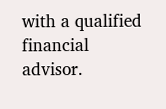with a qualified financial advisor.